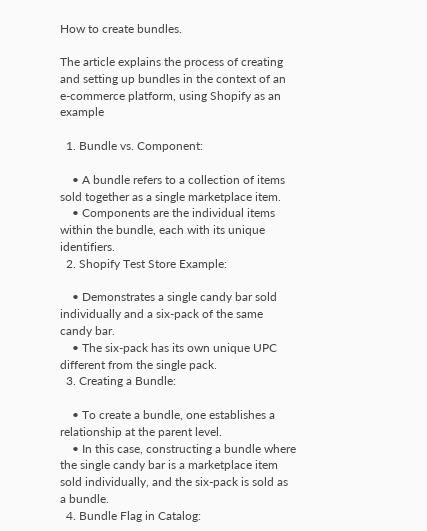How to create bundles.

The article explains the process of creating and setting up bundles in the context of an e-commerce platform, using Shopify as an example

  1. Bundle vs. Component:

    • A bundle refers to a collection of items sold together as a single marketplace item.
    • Components are the individual items within the bundle, each with its unique identifiers.
  2. Shopify Test Store Example:

    • Demonstrates a single candy bar sold individually and a six-pack of the same candy bar.
    • The six-pack has its own unique UPC different from the single pack.
  3. Creating a Bundle:

    • To create a bundle, one establishes a relationship at the parent level.
    • In this case, constructing a bundle where the single candy bar is a marketplace item sold individually, and the six-pack is sold as a bundle.
  4. Bundle Flag in Catalog: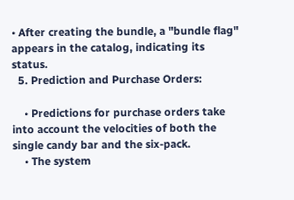• After creating the bundle, a "bundle flag" appears in the catalog, indicating its status.
  5. Prediction and Purchase Orders:

    • Predictions for purchase orders take into account the velocities of both the single candy bar and the six-pack.
    • The system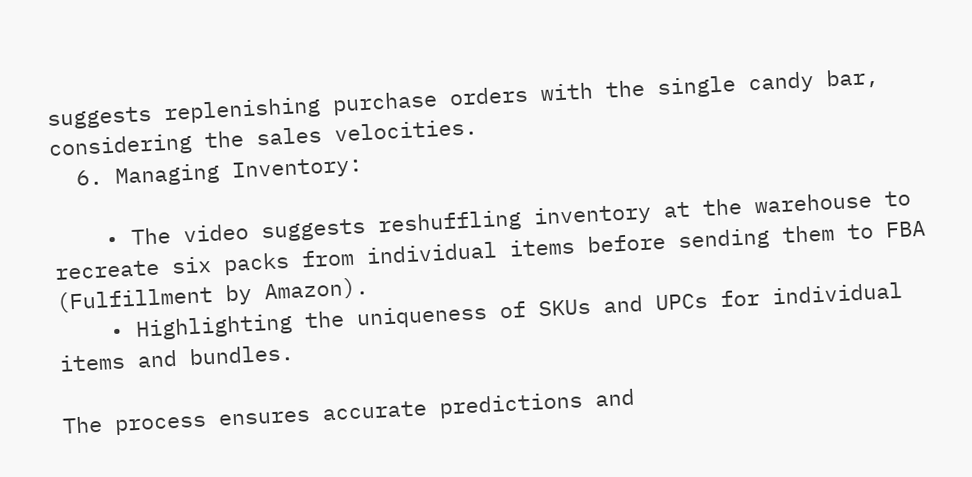suggests replenishing purchase orders with the single candy bar, considering the sales velocities.
  6. Managing Inventory:

    • The video suggests reshuffling inventory at the warehouse to recreate six packs from individual items before sending them to FBA (Fulfillment by Amazon).
    • Highlighting the uniqueness of SKUs and UPCs for individual items and bundles.

The process ensures accurate predictions and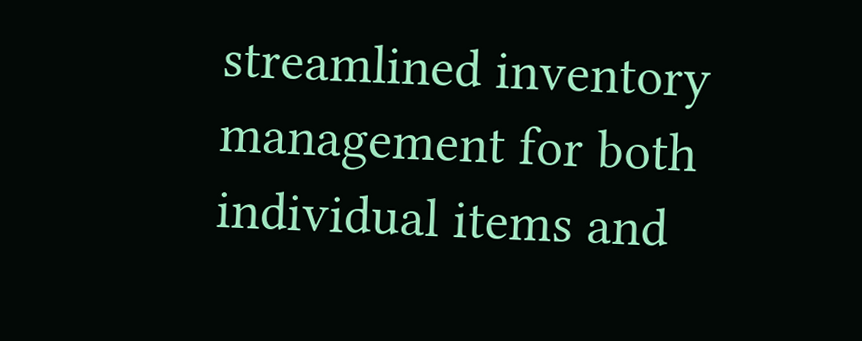streamlined inventory management for both individual items and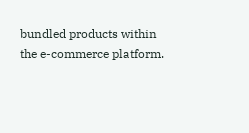bundled products within the e-commerce platform.